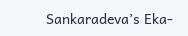Sankaradeva’s Eka-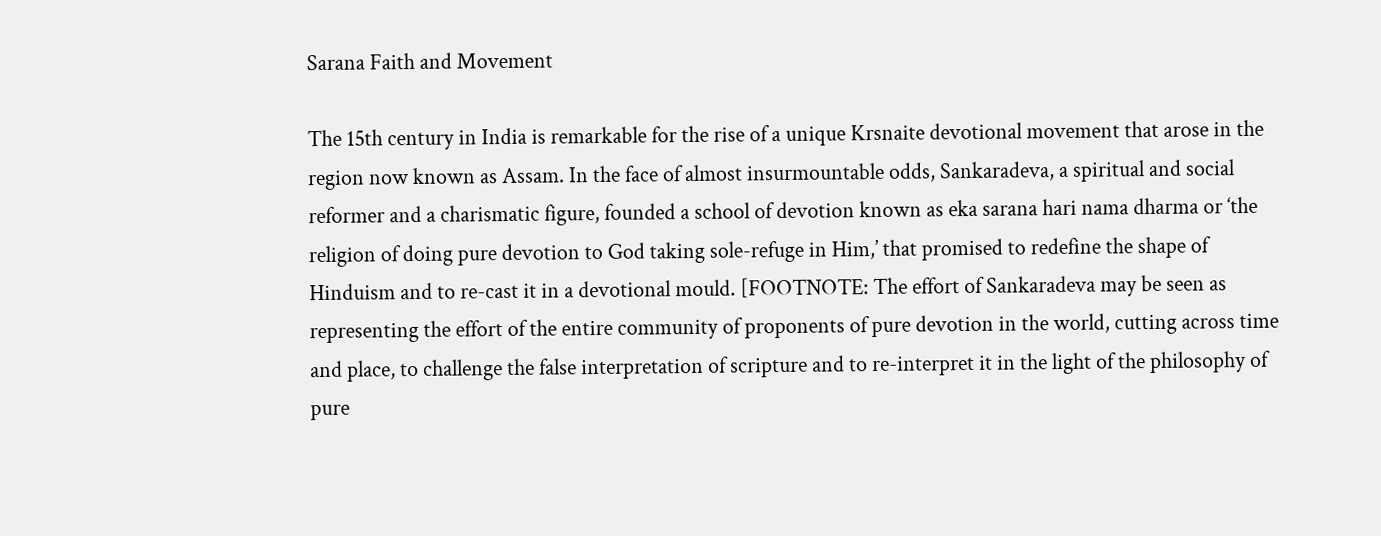Sarana Faith and Movement

The 15th century in India is remarkable for the rise of a unique Krsnaite devotional movement that arose in the region now known as Assam. In the face of almost insurmountable odds, Sankaradeva, a spiritual and social reformer and a charismatic figure, founded a school of devotion known as eka sarana hari nama dharma or ‘the religion of doing pure devotion to God taking sole-refuge in Him,’ that promised to redefine the shape of Hinduism and to re-cast it in a devotional mould. [FOOTNOTE: The effort of Sankaradeva may be seen as representing the effort of the entire community of proponents of pure devotion in the world, cutting across time and place, to challenge the false interpretation of scripture and to re-interpret it in the light of the philosophy of pure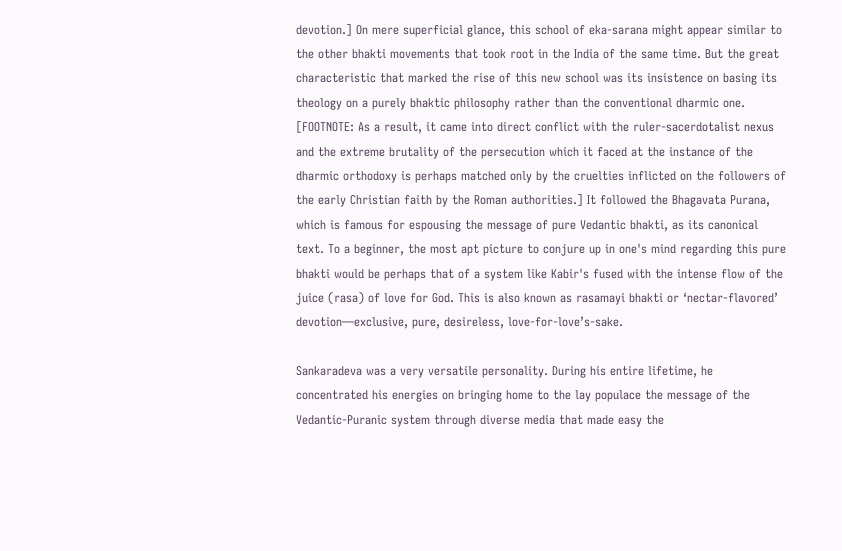devotion.] On mere superficial glance, this school of eka-sarana might appear similar to the other bhakti movements that took root in the India of the same time. But the great characteristic that marked the rise of this new school was its insistence on basing its theology on a purely bhaktic philosophy rather than the conventional dharmic one. [FOOTNOTE: As a result, it came into direct conflict with the ruler-sacerdotalist nexus and the extreme brutality of the persecution which it faced at the instance of the dharmic orthodoxy is perhaps matched only by the cruelties inflicted on the followers of the early Christian faith by the Roman authorities.] It followed the Bhagavata Purana, which is famous for espousing the message of pure Vedantic bhakti, as its canonical text. To a beginner, the most apt picture to conjure up in one's mind regarding this pure bhakti would be perhaps that of a system like Kabir's fused with the intense flow of the juice (rasa) of love for God. This is also known as rasamayi bhakti or ‘nectar-flavored’ devotion—exclusive, pure, desireless, love-for-love’s-sake.

Sankaradeva was a very versatile personality. During his entire lifetime, he concentrated his energies on bringing home to the lay populace the message of the Vedantic-Puranic system through diverse media that made easy the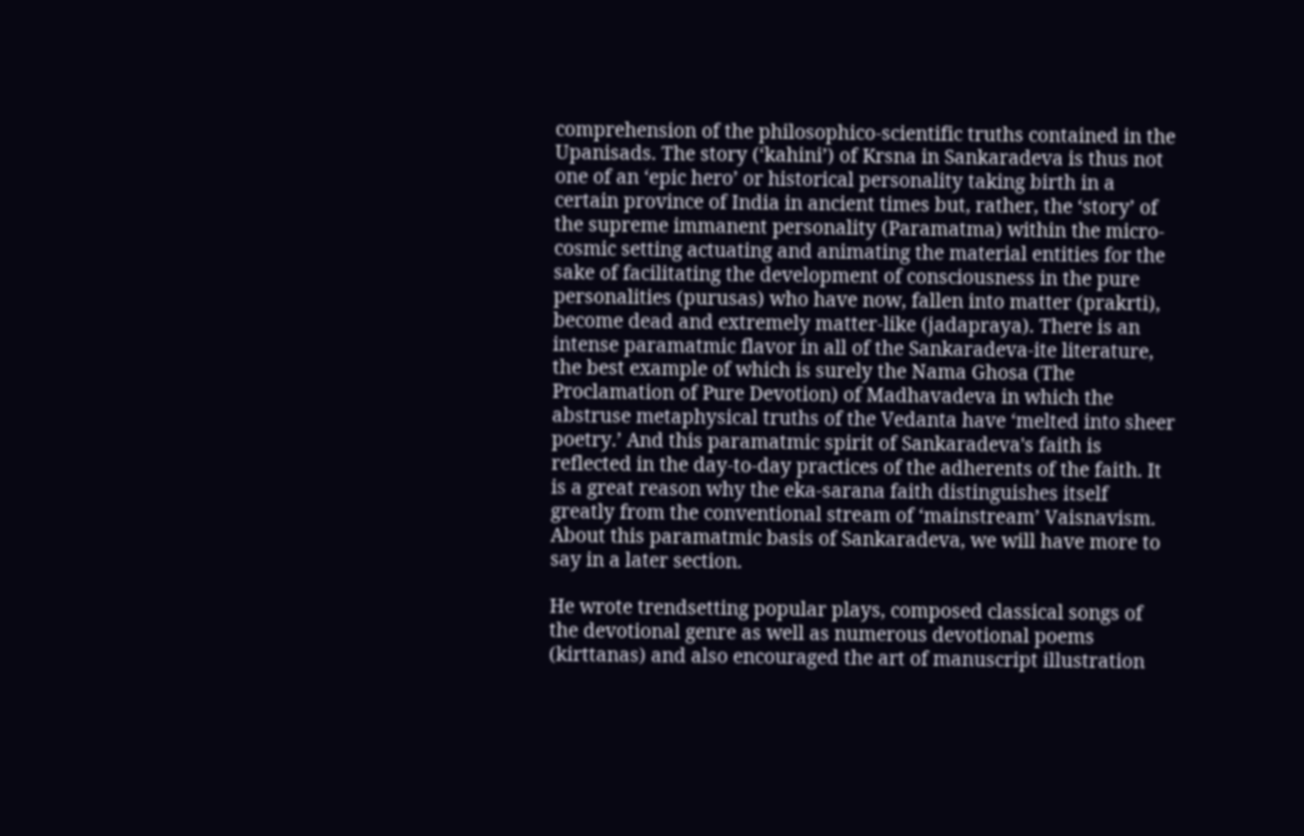comprehension of the philosophico-scientific truths contained in the Upanisads. The story (‘kahini’) of Krsna in Sankaradeva is thus not one of an ‘epic hero’ or historical personality taking birth in a certain province of India in ancient times but, rather, the ‘story’ of the supreme immanent personality (Paramatma) within the micro-cosmic setting actuating and animating the material entities for the sake of facilitating the development of consciousness in the pure personalities (purusas) who have now, fallen into matter (prakrti), become dead and extremely matter-like (jadapraya). There is an intense paramatmic flavor in all of the Sankaradeva-ite literature, the best example of which is surely the Nama Ghosa (The Proclamation of Pure Devotion) of Madhavadeva in which the abstruse metaphysical truths of the Vedanta have ‘melted into sheer poetry.’ And this paramatmic spirit of Sankaradeva's faith is reflected in the day-to-day practices of the adherents of the faith. It is a great reason why the eka-sarana faith distinguishes itself greatly from the conventional stream of ‘mainstream’ Vaisnavism. About this paramatmic basis of Sankaradeva, we will have more to say in a later section.

He wrote trendsetting popular plays, composed classical songs of the devotional genre as well as numerous devotional poems (kirttanas) and also encouraged the art of manuscript illustration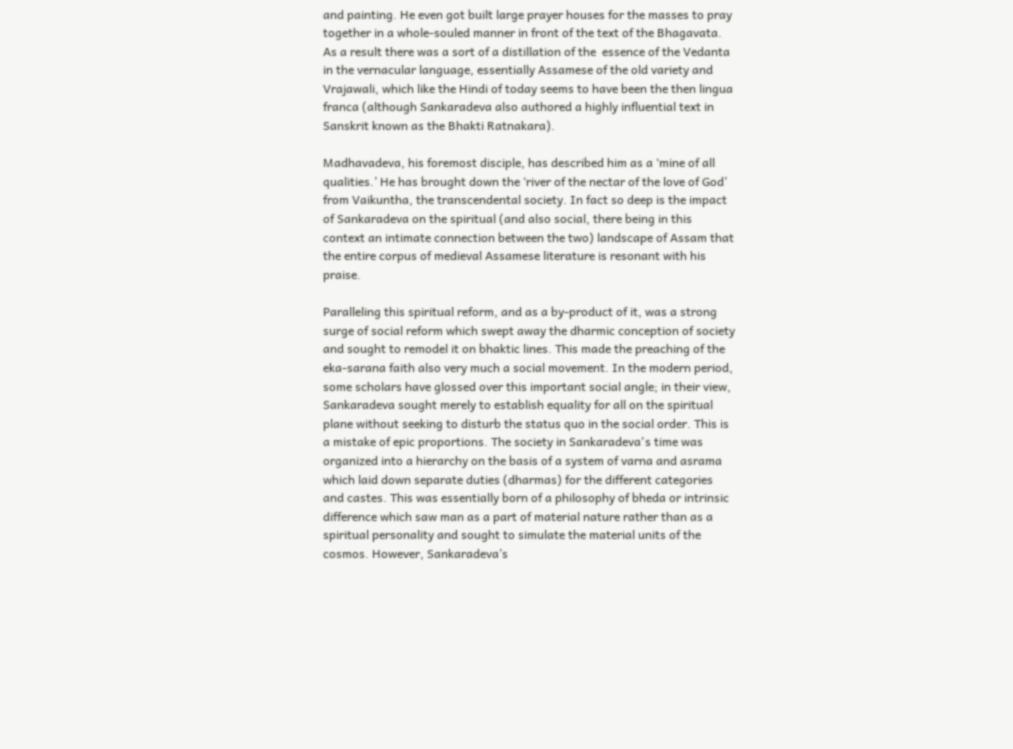and painting. He even got built large prayer houses for the masses to pray together in a whole-souled manner in front of the text of the Bhagavata. As a result there was a sort of a distillation of the  essence of the Vedanta in the vernacular language, essentially Assamese of the old variety and Vrajawali, which like the Hindi of today seems to have been the then lingua franca (although Sankaradeva also authored a highly influential text in Sanskrit known as the Bhakti Ratnakara).

Madhavadeva, his foremost disciple, has described him as a ‘mine of all qualities.’ He has brought down the ‘river of the nectar of the love of God’ from Vaikuntha, the transcendental society. In fact so deep is the impact of Sankaradeva on the spiritual (and also social, there being in this context an intimate connection between the two) landscape of Assam that the entire corpus of medieval Assamese literature is resonant with his praise.

Paralleling this spiritual reform, and as a by-product of it, was a strong surge of social reform which swept away the dharmic conception of society and sought to remodel it on bhaktic lines. This made the preaching of the eka-sarana faith also very much a social movement. In the modern period, some scholars have glossed over this important social angle; in their view, Sankaradeva sought merely to establish equality for all on the spiritual plane without seeking to disturb the status quo in the social order. This is a mistake of epic proportions. The society in Sankaradeva's time was organized into a hierarchy on the basis of a system of varna and asrama which laid down separate duties (dharmas) for the different categories and castes. This was essentially born of a philosophy of bheda or intrinsic difference which saw man as a part of material nature rather than as a spiritual personality and sought to simulate the material units of the cosmos. However, Sankaradeva’s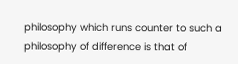philosophy which runs counter to such a philosophy of difference is that of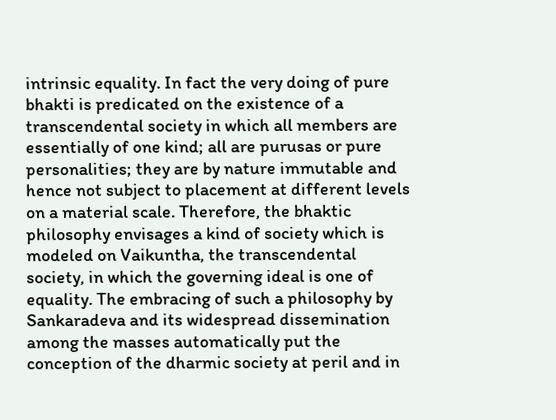intrinsic equality. In fact the very doing of pure bhakti is predicated on the existence of a transcendental society in which all members are essentially of one kind; all are purusas or pure personalities; they are by nature immutable and hence not subject to placement at different levels on a material scale. Therefore, the bhaktic philosophy envisages a kind of society which is modeled on Vaikuntha, the transcendental society, in which the governing ideal is one of equality. The embracing of such a philosophy by Sankaradeva and its widespread dissemination among the masses automatically put the conception of the dharmic society at peril and in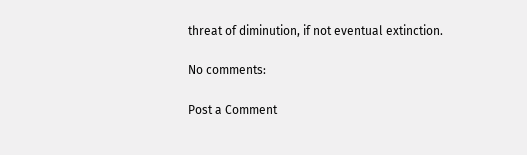threat of diminution, if not eventual extinction.

No comments:

Post a Comment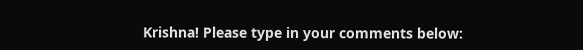Krishna! Please type in your comments below: